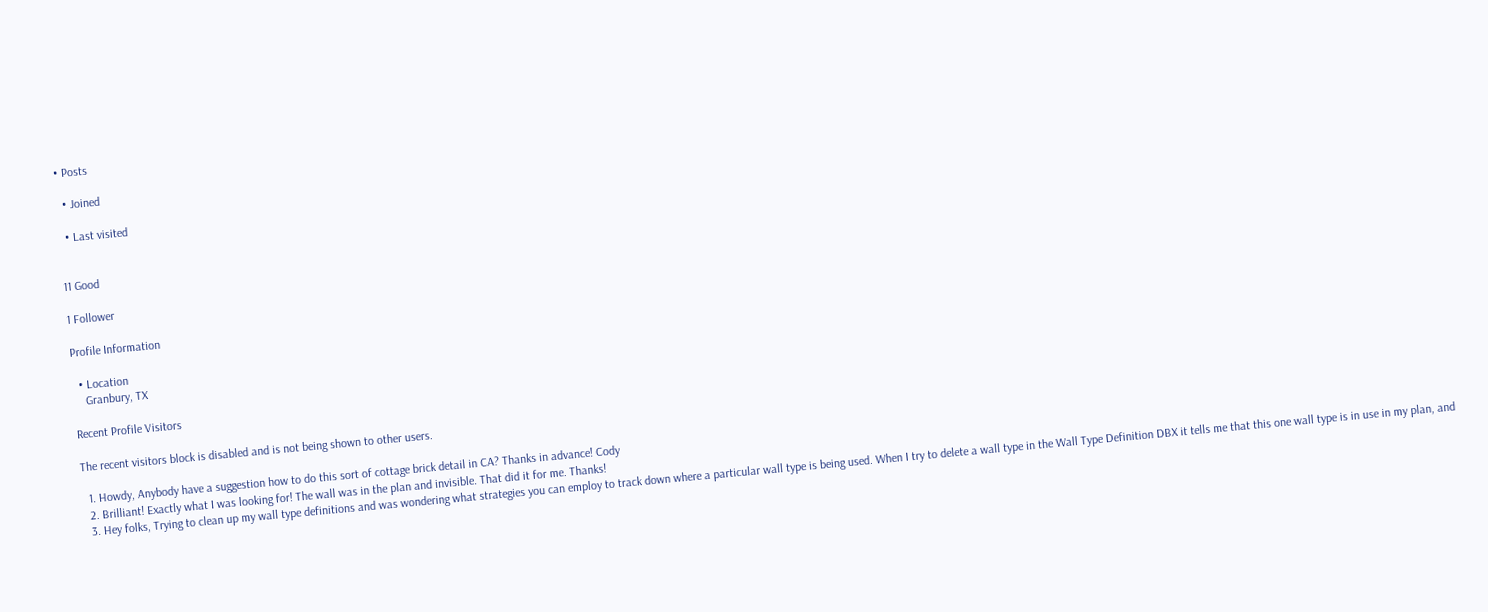• Posts

  • Joined

  • Last visited


11 Good

1 Follower

Profile Information

  • Location
    Granbury, TX

Recent Profile Visitors

The recent visitors block is disabled and is not being shown to other users.

  1. Howdy, Anybody have a suggestion how to do this sort of cottage brick detail in CA? Thanks in advance! Cody
  2. Brilliant! Exactly what I was looking for! The wall was in the plan and invisible. That did it for me. Thanks!
  3. Hey folks, Trying to clean up my wall type definitions and was wondering what strategies you can employ to track down where a particular wall type is being used. When I try to delete a wall type in the Wall Type Definition DBX it tells me that this one wall type is in use in my plan, and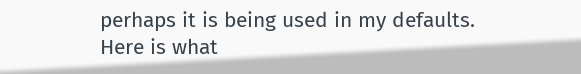perhaps it is being used in my defaults. Here is what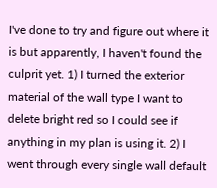I've done to try and figure out where it is but apparently, I haven't found the culprit yet. 1) I turned the exterior material of the wall type I want to delete bright red so I could see if anything in my plan is using it. 2) I went through every single wall default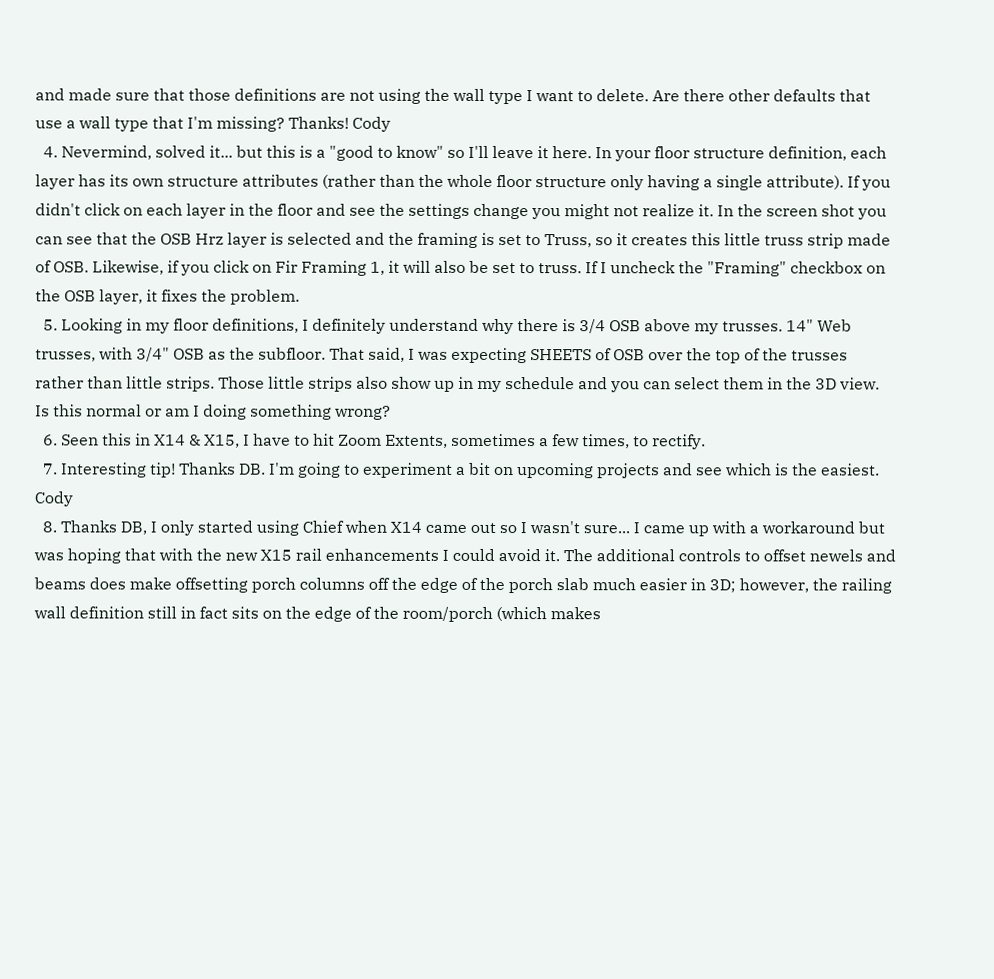and made sure that those definitions are not using the wall type I want to delete. Are there other defaults that use a wall type that I'm missing? Thanks! Cody
  4. Nevermind, solved it... but this is a "good to know" so I'll leave it here. In your floor structure definition, each layer has its own structure attributes (rather than the whole floor structure only having a single attribute). If you didn't click on each layer in the floor and see the settings change you might not realize it. In the screen shot you can see that the OSB Hrz layer is selected and the framing is set to Truss, so it creates this little truss strip made of OSB. Likewise, if you click on Fir Framing 1, it will also be set to truss. If I uncheck the "Framing" checkbox on the OSB layer, it fixes the problem.
  5. Looking in my floor definitions, I definitely understand why there is 3/4 OSB above my trusses. 14" Web trusses, with 3/4" OSB as the subfloor. That said, I was expecting SHEETS of OSB over the top of the trusses rather than little strips. Those little strips also show up in my schedule and you can select them in the 3D view. Is this normal or am I doing something wrong?
  6. Seen this in X14 & X15, I have to hit Zoom Extents, sometimes a few times, to rectify.
  7. Interesting tip! Thanks DB. I'm going to experiment a bit on upcoming projects and see which is the easiest. Cody
  8. Thanks DB, I only started using Chief when X14 came out so I wasn't sure... I came up with a workaround but was hoping that with the new X15 rail enhancements I could avoid it. The additional controls to offset newels and beams does make offsetting porch columns off the edge of the porch slab much easier in 3D; however, the railing wall definition still in fact sits on the edge of the room/porch (which makes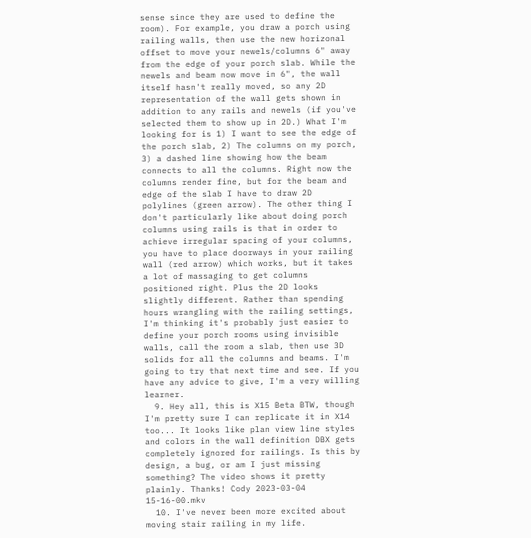sense since they are used to define the room). For example, you draw a porch using railing walls, then use the new horizonal offset to move your newels/columns 6" away from the edge of your porch slab. While the newels and beam now move in 6", the wall itself hasn't really moved, so any 2D representation of the wall gets shown in addition to any rails and newels (if you've selected them to show up in 2D.) What I'm looking for is 1) I want to see the edge of the porch slab, 2) The columns on my porch, 3) a dashed line showing how the beam connects to all the columns. Right now the columns render fine, but for the beam and edge of the slab I have to draw 2D polylines (green arrow). The other thing I don't particularly like about doing porch columns using rails is that in order to achieve irregular spacing of your columns, you have to place doorways in your railing wall (red arrow) which works, but it takes a lot of massaging to get columns positioned right. Plus the 2D looks slightly different. Rather than spending hours wrangling with the railing settings, I'm thinking it's probably just easier to define your porch rooms using invisible walls, call the room a slab, then use 3D solids for all the columns and beams. I'm going to try that next time and see. If you have any advice to give, I'm a very willing learner.
  9. Hey all, this is X15 Beta BTW, though I'm pretty sure I can replicate it in X14 too... It looks like plan view line styles and colors in the wall definition DBX gets completely ignored for railings. Is this by design, a bug, or am I just missing something? The video shows it pretty plainly. Thanks! Cody 2023-03-04 15-16-00.mkv
  10. I've never been more excited about moving stair railing in my life.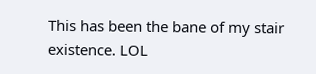This has been the bane of my stair existence. LOL